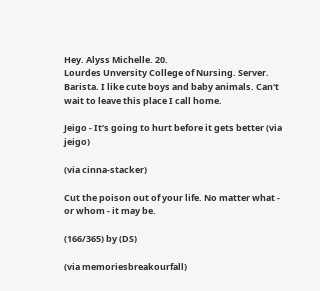Hey. Alyss Michelle. 20.
Lourdes Unversity College of Nursing. Server. Barista. I like cute boys and baby animals. Can't wait to leave this place I call home.

Jeigo - It’s going to hurt before it gets better (via jeigo)

(via cinna-stacker)

Cut the poison out of your life. No matter what - or whom - it may be.

(166/365) by (DS)

(via memoriesbreakourfall)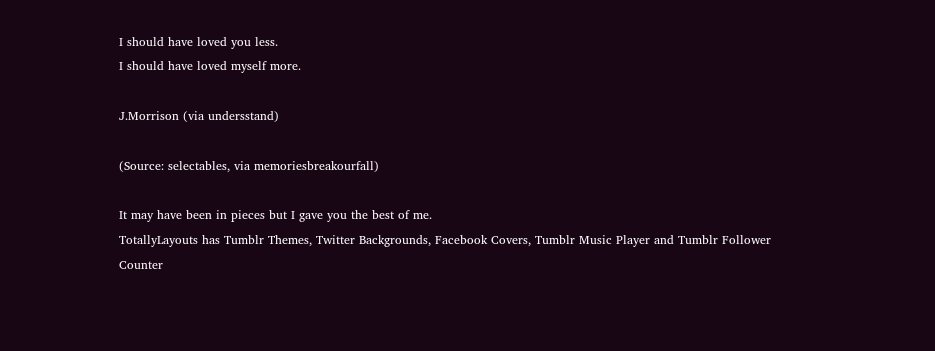I should have loved you less.
I should have loved myself more.

J.Morrison (via undersstand)

(Source: selectables, via memoriesbreakourfall)

It may have been in pieces but I gave you the best of me.
TotallyLayouts has Tumblr Themes, Twitter Backgrounds, Facebook Covers, Tumblr Music Player and Tumblr Follower Counter